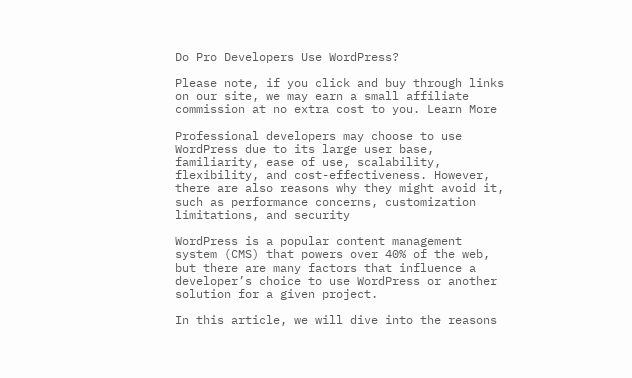Do Pro Developers Use WordPress?

Please note, if you click and buy through links on our site, we may earn a small affiliate commission at no extra cost to you. Learn More

Professional developers may choose to use WordPress due to its large user base, familiarity, ease of use, scalability, flexibility, and cost-effectiveness. However, there are also reasons why they might avoid it, such as performance concerns, customization limitations, and security

WordPress is a popular content management system (CMS) that powers over 40% of the web, but there are many factors that influence a developer’s choice to use WordPress or another solution for a given project.

In this article, we will dive into the reasons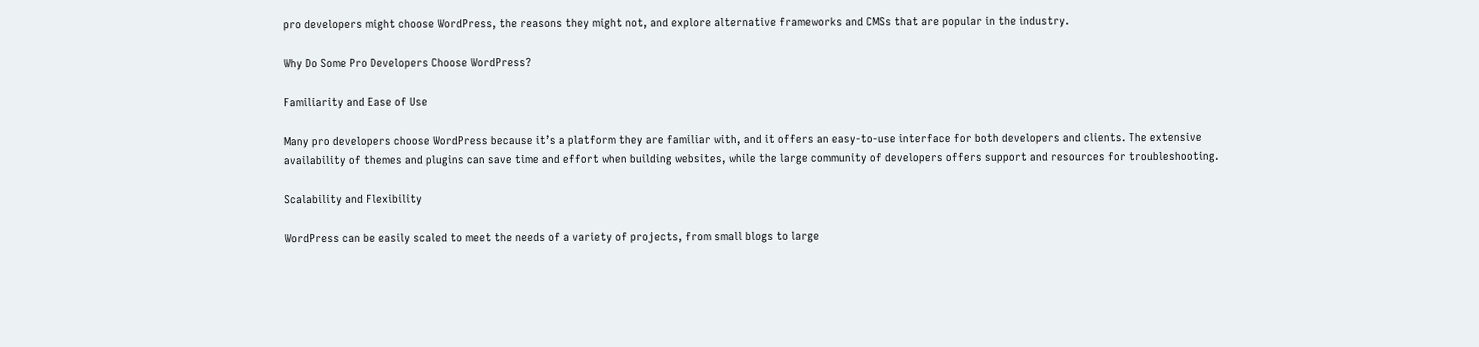pro developers might choose WordPress, the reasons they might not, and explore alternative frameworks and CMSs that are popular in the industry.

Why Do Some Pro Developers Choose WordPress?

Familiarity and Ease of Use

Many pro developers choose WordPress because it’s a platform they are familiar with, and it offers an easy-to-use interface for both developers and clients. The extensive availability of themes and plugins can save time and effort when building websites, while the large community of developers offers support and resources for troubleshooting.

Scalability and Flexibility

WordPress can be easily scaled to meet the needs of a variety of projects, from small blogs to large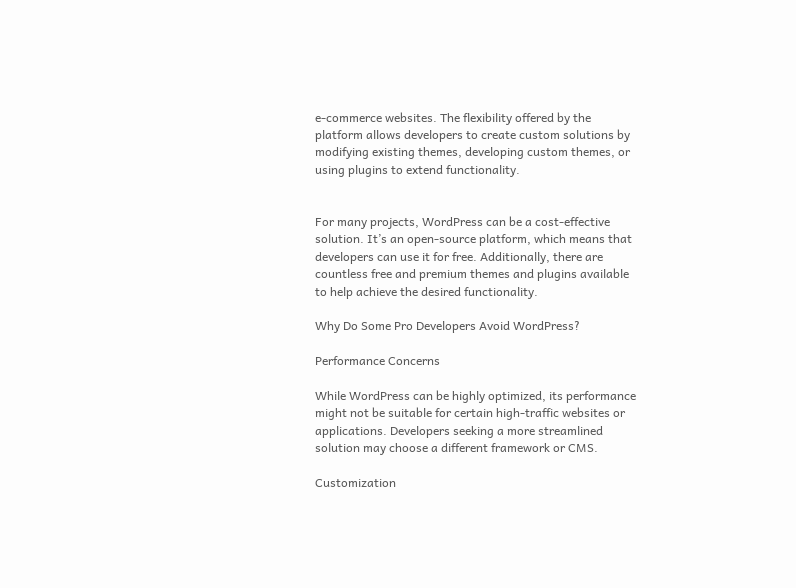e-commerce websites. The flexibility offered by the platform allows developers to create custom solutions by modifying existing themes, developing custom themes, or using plugins to extend functionality.


For many projects, WordPress can be a cost-effective solution. It’s an open-source platform, which means that developers can use it for free. Additionally, there are countless free and premium themes and plugins available to help achieve the desired functionality.

Why Do Some Pro Developers Avoid WordPress?

Performance Concerns

While WordPress can be highly optimized, its performance might not be suitable for certain high-traffic websites or applications. Developers seeking a more streamlined solution may choose a different framework or CMS.

Customization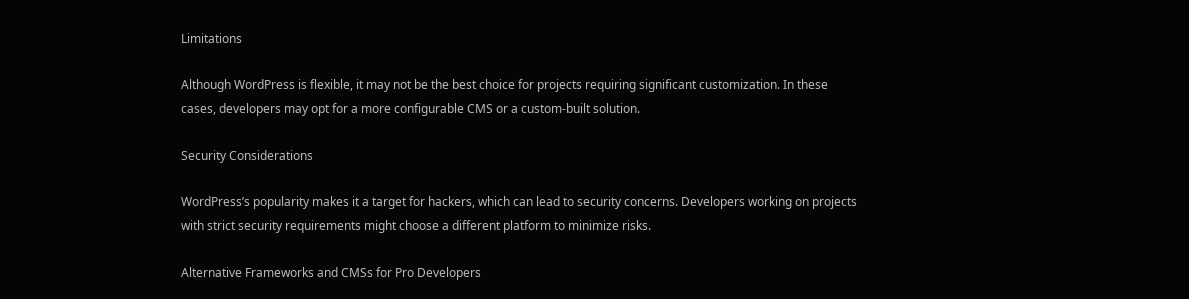Limitations

Although WordPress is flexible, it may not be the best choice for projects requiring significant customization. In these cases, developers may opt for a more configurable CMS or a custom-built solution.

Security Considerations

WordPress’s popularity makes it a target for hackers, which can lead to security concerns. Developers working on projects with strict security requirements might choose a different platform to minimize risks.

Alternative Frameworks and CMSs for Pro Developers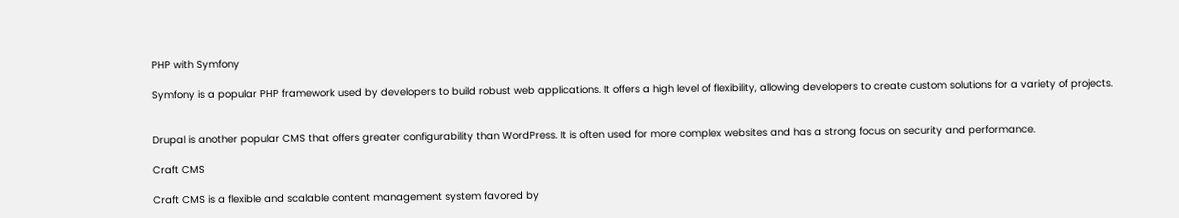PHP with Symfony

Symfony is a popular PHP framework used by developers to build robust web applications. It offers a high level of flexibility, allowing developers to create custom solutions for a variety of projects.


Drupal is another popular CMS that offers greater configurability than WordPress. It is often used for more complex websites and has a strong focus on security and performance.

Craft CMS

Craft CMS is a flexible and scalable content management system favored by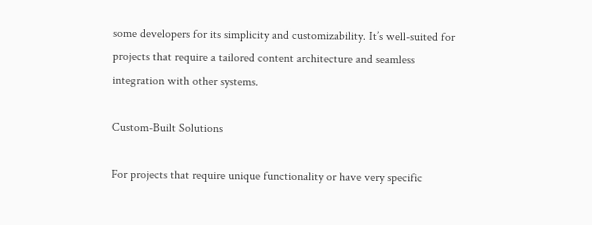some developers for its simplicity and customizability. It’s well-suited for projects that require a tailored content architecture and seamless integration with other systems.

Custom-Built Solutions

For projects that require unique functionality or have very specific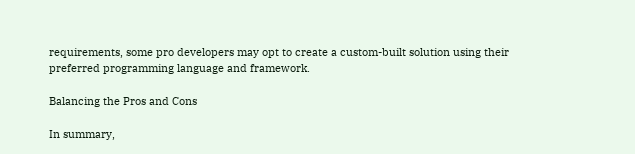requirements, some pro developers may opt to create a custom-built solution using their preferred programming language and framework.

Balancing the Pros and Cons

In summary,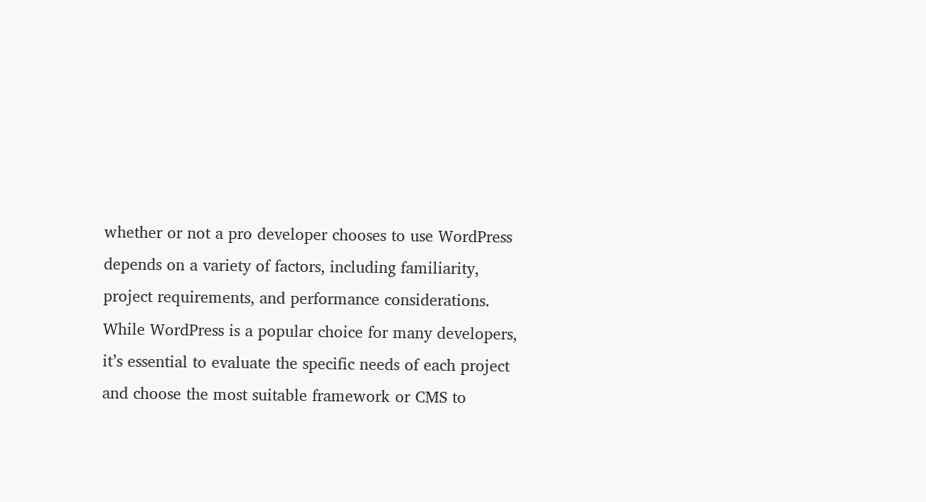whether or not a pro developer chooses to use WordPress depends on a variety of factors, including familiarity, project requirements, and performance considerations. While WordPress is a popular choice for many developers, it’s essential to evaluate the specific needs of each project and choose the most suitable framework or CMS to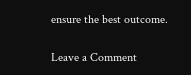ensure the best outcome.

Leave a Comment